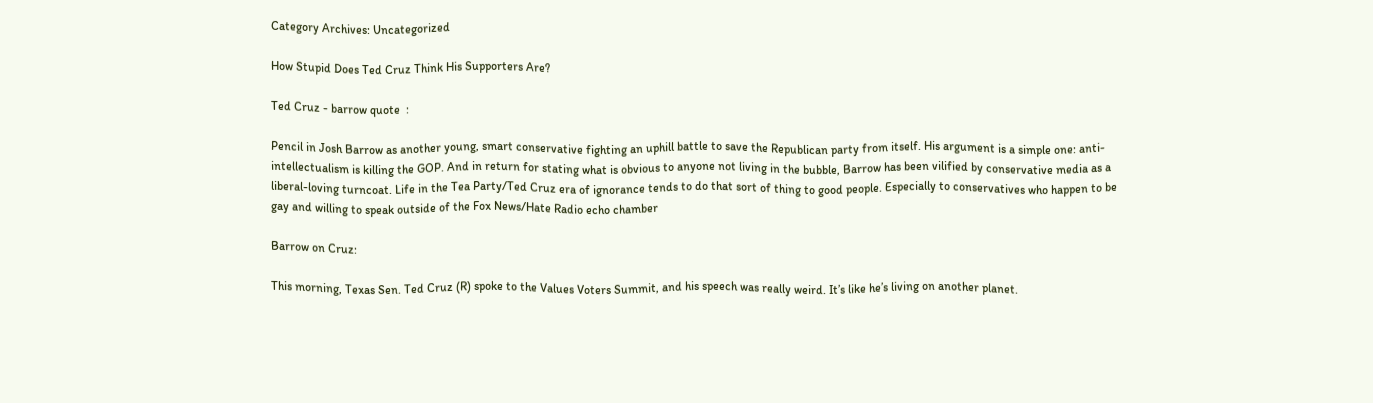Category Archives: Uncategorized

How Stupid Does Ted Cruz Think His Supporters Are?

Ted Cruz - barrow quote  :

Pencil in Josh Barrow as another young, smart conservative fighting an uphill battle to save the Republican party from itself. His argument is a simple one: anti-intellectualism is killing the GOP. And in return for stating what is obvious to anyone not living in the bubble, Barrow has been vilified by conservative media as a liberal-loving turncoat. Life in the Tea Party/Ted Cruz era of ignorance tends to do that sort of thing to good people. Especially to conservatives who happen to be gay and willing to speak outside of the Fox News/Hate Radio echo chamber

Barrow on Cruz:

This morning, Texas Sen. Ted Cruz (R) spoke to the Values Voters Summit, and his speech was really weird. It’s like he’s living on another planet.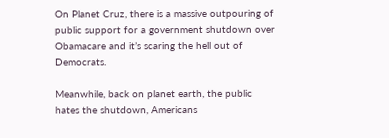On Planet Cruz, there is a massive outpouring of public support for a government shutdown over Obamacare and it’s scaring the hell out of Democrats.

Meanwhile, back on planet earth, the public hates the shutdown, Americans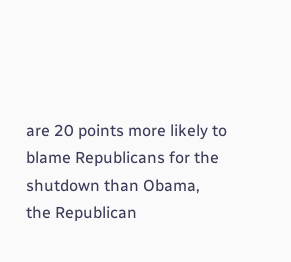are 20 points more likely to blame Republicans for the shutdown than Obama, the Republican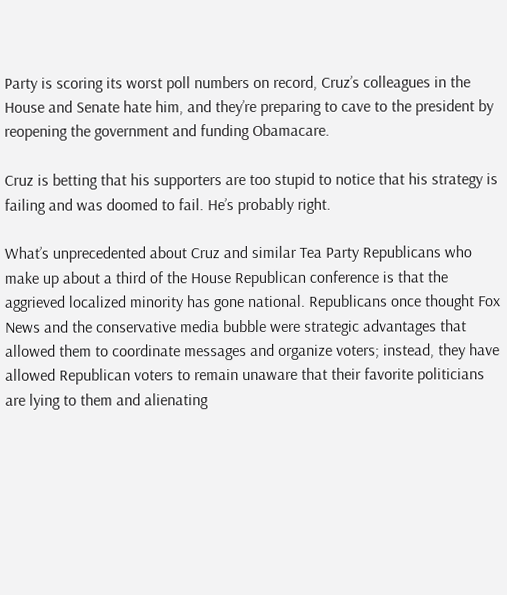Party is scoring its worst poll numbers on record, Cruz’s colleagues in the House and Senate hate him, and they’re preparing to cave to the president by reopening the government and funding Obamacare.

Cruz is betting that his supporters are too stupid to notice that his strategy is failing and was doomed to fail. He’s probably right.

What’s unprecedented about Cruz and similar Tea Party Republicans who make up about a third of the House Republican conference is that the aggrieved localized minority has gone national. Republicans once thought Fox News and the conservative media bubble were strategic advantages that allowed them to coordinate messages and organize voters; instead, they have allowed Republican voters to remain unaware that their favorite politicians are lying to them and alienating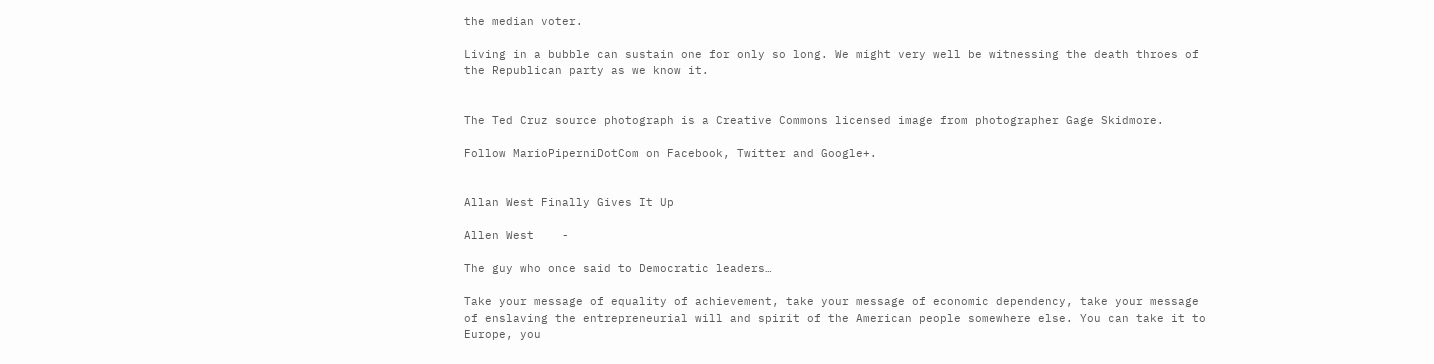the median voter.

Living in a bubble can sustain one for only so long. We might very well be witnessing the death throes of the Republican party as we know it.


The Ted Cruz source photograph is a Creative Commons licensed image from photographer Gage Skidmore.

Follow MarioPiperniDotCom on Facebook, Twitter and Google+.


Allan West Finally Gives It Up

Allen West    -

The guy who once said to Democratic leaders…

Take your message of equality of achievement, take your message of economic dependency, take your message of enslaving the entrepreneurial will and spirit of the American people somewhere else. You can take it to Europe, you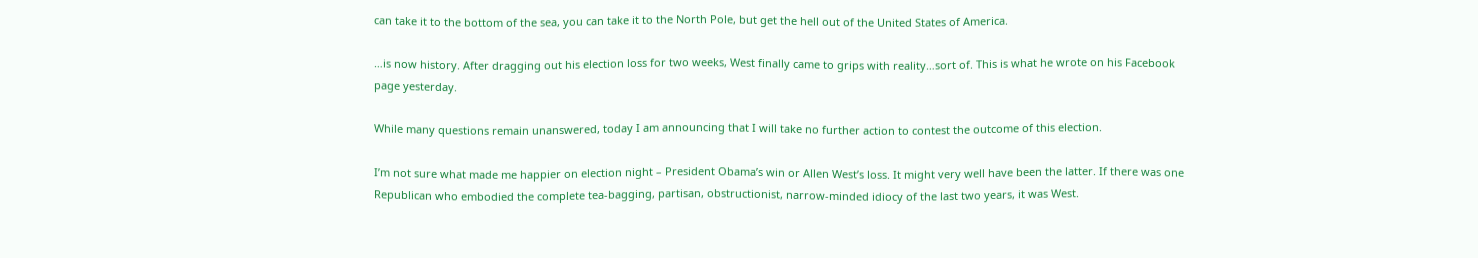can take it to the bottom of the sea, you can take it to the North Pole, but get the hell out of the United States of America.

…is now history. After dragging out his election loss for two weeks, West finally came to grips with reality…sort of. This is what he wrote on his Facebook page yesterday.

While many questions remain unanswered, today I am announcing that I will take no further action to contest the outcome of this election.

I’m not sure what made me happier on election night – President Obama’s win or Allen West’s loss. It might very well have been the latter. If there was one Republican who embodied the complete tea-bagging, partisan, obstructionist, narrow-minded idiocy of the last two years, it was West.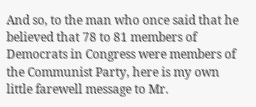And so, to the man who once said that he believed that 78 to 81 members of Democrats in Congress were members of the Communist Party, here is my own little farewell message to Mr.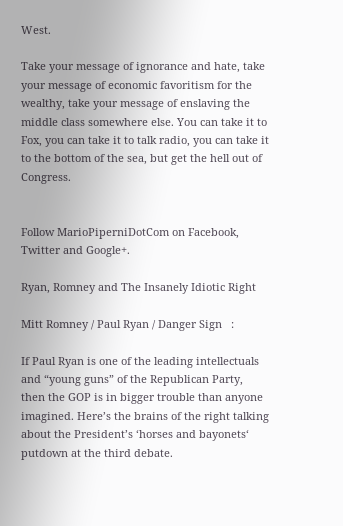West.

Take your message of ignorance and hate, take your message of economic favoritism for the wealthy, take your message of enslaving the middle class somewhere else. You can take it to Fox, you can take it to talk radio, you can take it to the bottom of the sea, but get the hell out of Congress.


Follow MarioPiperniDotCom on Facebook, Twitter and Google+.

Ryan, Romney and The Insanely Idiotic Right

Mitt Romney / Paul Ryan / Danger Sign   :

If Paul Ryan is one of the leading intellectuals and “young guns” of the Republican Party, then the GOP is in bigger trouble than anyone imagined. Here’s the brains of the right talking about the President’s ‘horses and bayonets‘ putdown at the third debate.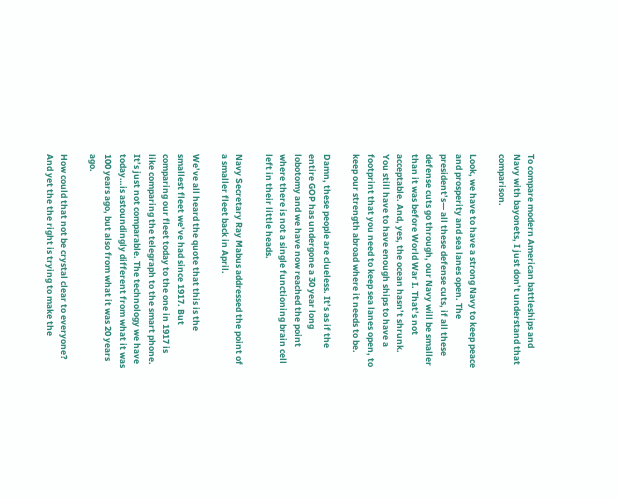To compare modern American battleships and Navy with bayonets, I just don’t understand that comparison.

Look, we have to have a strong Navy to keep peace and prosperity and sea lanes open. The president’s— all these defense cuts, if all these defense cuts go through, our Navy will be smaller than it was before World War I. That’s not acceptable. And, yes, the ocean hasn’t shrunk. You still have to have enough ships to have a footprint that you need to keep sea lanes open, to keep our strength abroad where it needs to be.

Damn, these people are clueless. It’s as if the entire GOP has undergone a 30 year long lobotomy and we have now reached the point where there is not a single functioning brain cell left in their little heads.

Navy Secretary Ray Mabus addressed the point of a smaller fleet back in April.

We’ve all heard the quote that this is the smallest fleet we’ve had since 1917. But comparing our fleet today to the one in 1917 is like comparing the telegraph to the smart phone. It’s just not comparable. The technology we have today…is astoundingly different from what it was 100 years ago, but also from what it was 20 years ago.

How could that not be crystal clear to everyone? And yet the the right is trying to make the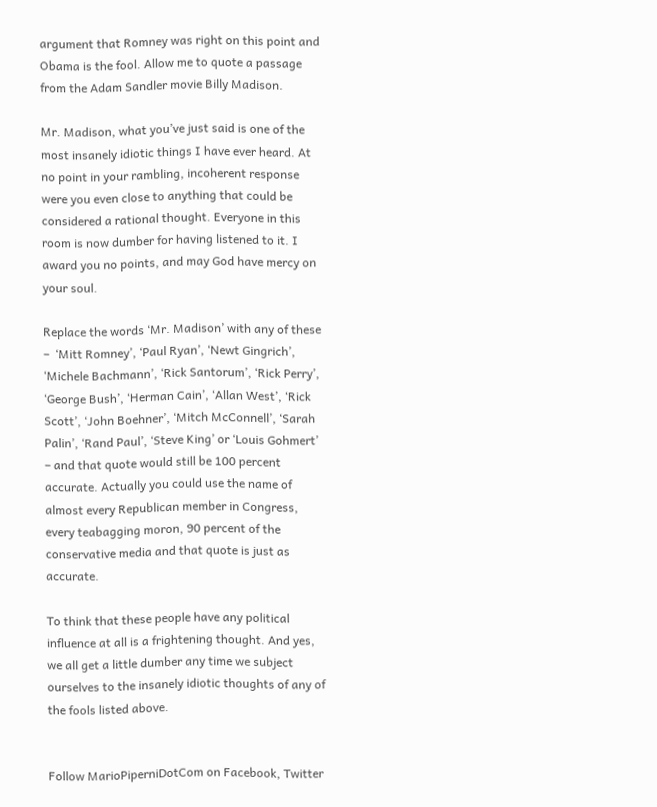argument that Romney was right on this point and Obama is the fool. Allow me to quote a passage from the Adam Sandler movie Billy Madison.

Mr. Madison, what you’ve just said is one of the most insanely idiotic things I have ever heard. At no point in your rambling, incoherent response were you even close to anything that could be considered a rational thought. Everyone in this room is now dumber for having listened to it. I award you no points, and may God have mercy on your soul.

Replace the words ‘Mr. Madison’ with any of these –  ‘Mitt Romney’, ‘Paul Ryan’, ‘Newt Gingrich’, ‘Michele Bachmann’, ‘Rick Santorum’, ‘Rick Perry’, ‘George Bush’, ‘Herman Cain’, ‘Allan West’, ‘Rick Scott’, ‘John Boehner’, ‘Mitch McConnell’, ‘Sarah Palin’, ‘Rand Paul’, ‘Steve King’ or ‘Louis Gohmert’ – and that quote would still be 100 percent accurate. Actually you could use the name of almost every Republican member in Congress, every teabagging moron, 90 percent of the conservative media and that quote is just as accurate.

To think that these people have any political influence at all is a frightening thought. And yes, we all get a little dumber any time we subject ourselves to the insanely idiotic thoughts of any of the fools listed above.


Follow MarioPiperniDotCom on Facebook, Twitter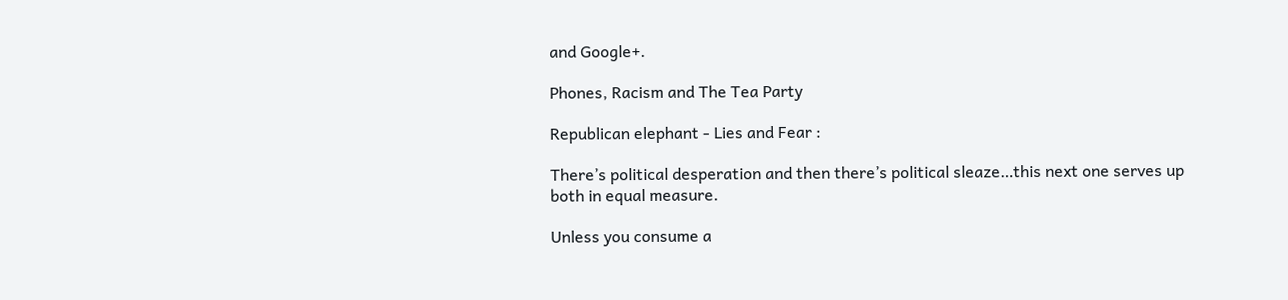and Google+.

Phones, Racism and The Tea Party

Republican elephant - Lies and Fear :

There’s political desperation and then there’s political sleaze…this next one serves up both in equal measure.

Unless you consume a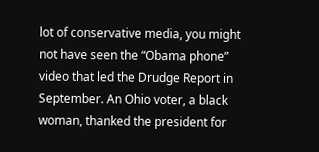lot of conservative media, you might not have seen the “Obama phone” video that led the Drudge Report in September. An Ohio voter, a black woman, thanked the president for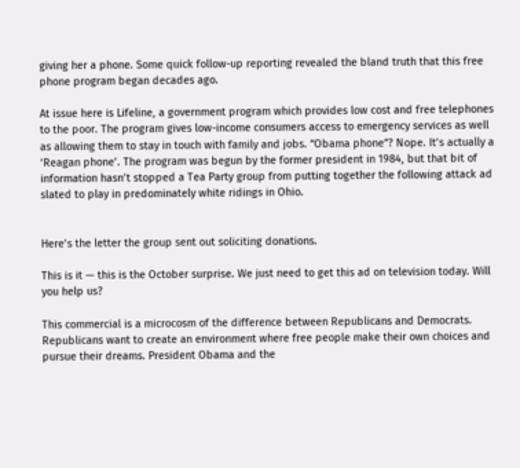giving her a phone. Some quick follow-up reporting revealed the bland truth that this free phone program began decades ago.

At issue here is Lifeline, a government program which provides low cost and free telephones to the poor. The program gives low-income consumers access to emergency services as well as allowing them to stay in touch with family and jobs. “Obama phone”? Nope. It’s actually a ‘Reagan phone’. The program was begun by the former president in 1984, but that bit of information hasn’t stopped a Tea Party group from putting together the following attack ad slated to play in predominately white ridings in Ohio.


Here’s the letter the group sent out soliciting donations.

This is it — this is the October surprise. We just need to get this ad on television today. Will you help us?

This commercial is a microcosm of the difference between Republicans and Democrats. Republicans want to create an environment where free people make their own choices and pursue their dreams. President Obama and the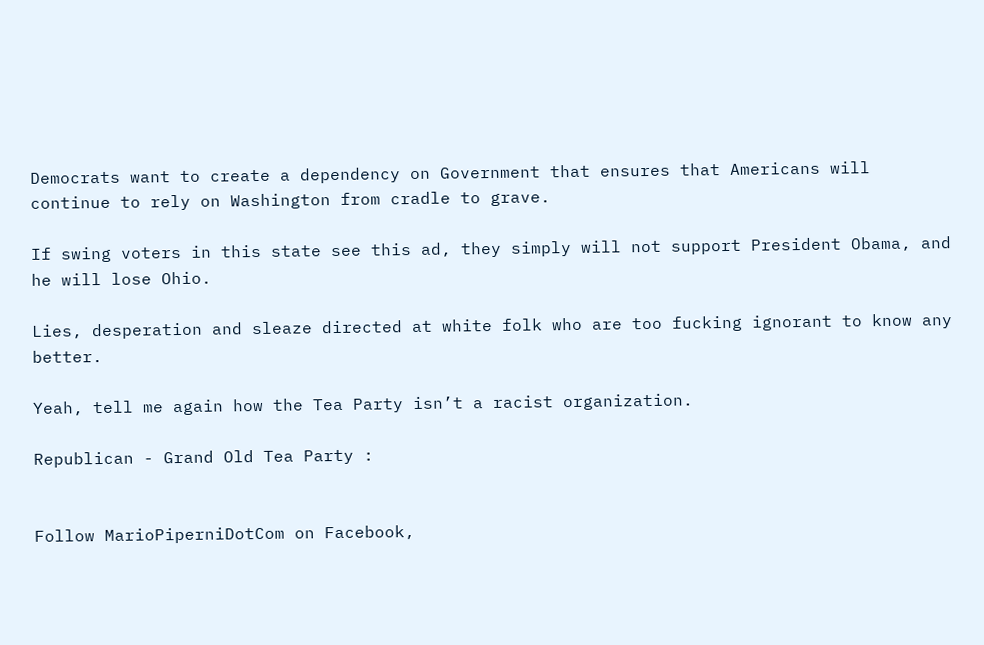Democrats want to create a dependency on Government that ensures that Americans will continue to rely on Washington from cradle to grave.

If swing voters in this state see this ad, they simply will not support President Obama, and he will lose Ohio.

Lies, desperation and sleaze directed at white folk who are too fucking ignorant to know any better.

Yeah, tell me again how the Tea Party isn’t a racist organization.

Republican - Grand Old Tea Party :


Follow MarioPiperniDotCom on Facebook,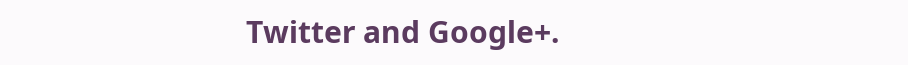Twitter and Google+.